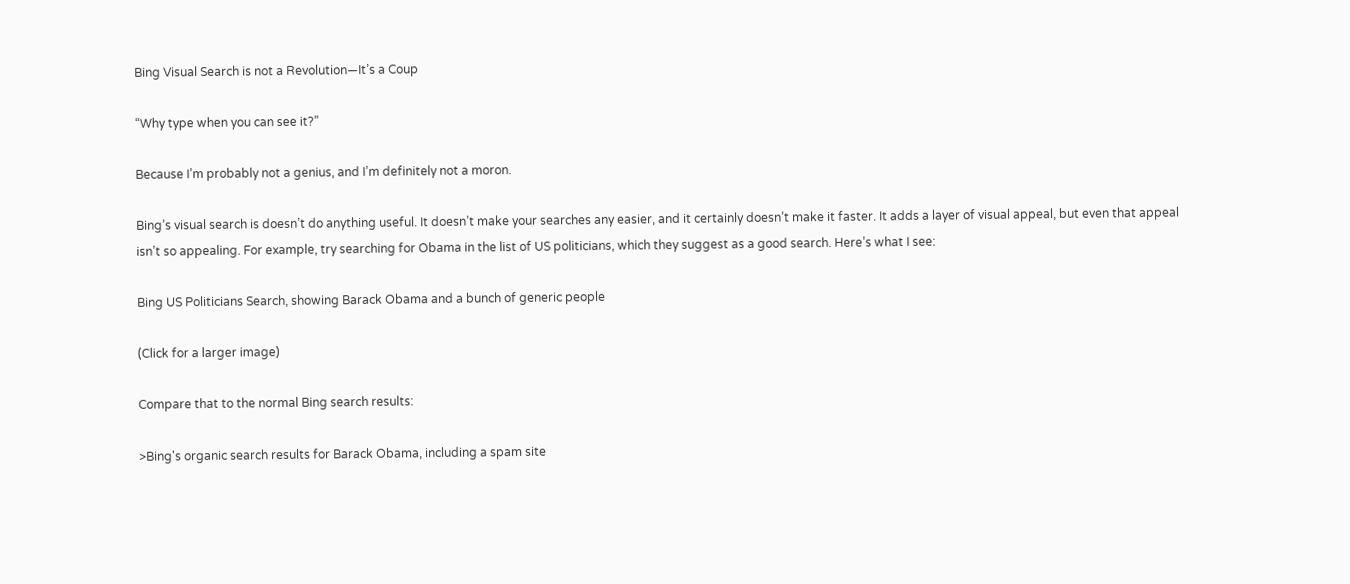Bing Visual Search is not a Revolution—It’s a Coup

“Why type when you can see it?”

Because I’m probably not a genius, and I’m definitely not a moron.

Bing’s visual search is doesn’t do anything useful. It doesn’t make your searches any easier, and it certainly doesn’t make it faster. It adds a layer of visual appeal, but even that appeal isn’t so appealing. For example, try searching for Obama in the list of US politicians, which they suggest as a good search. Here’s what I see:

Bing US Politicians Search, showing Barack Obama and a bunch of generic people

(Click for a larger image)

Compare that to the normal Bing search results:

>Bing's organic search results for Barack Obama, including a spam site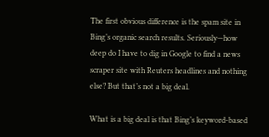The first obvious difference is the spam site in Bing’s organic search results. Seriously—how deep do I have to dig in Google to find a news scraper site with Reuters headlines and nothing else? But that’s not a big deal.

What is a big deal is that Bing’s keyword-based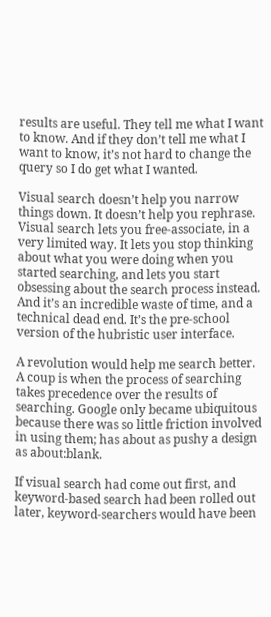results are useful. They tell me what I want to know. And if they don’t tell me what I want to know, it’s not hard to change the query so I do get what I wanted.

Visual search doesn’t help you narrow things down. It doesn’t help you rephrase. Visual search lets you free-associate, in a very limited way. It lets you stop thinking about what you were doing when you started searching, and lets you start obsessing about the search process instead. And it’s an incredible waste of time, and a technical dead end. It’s the pre-school version of the hubristic user interface.

A revolution would help me search better. A coup is when the process of searching takes precedence over the results of searching. Google only became ubiquitous because there was so little friction involved in using them; has about as pushy a design as about:blank.

If visual search had come out first, and keyword-based search had been rolled out later, keyword-searchers would have been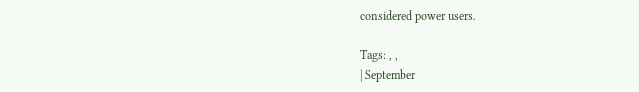considered power users.

Tags: , ,
| September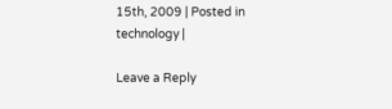15th, 2009 | Posted in technology |

Leave a Reply